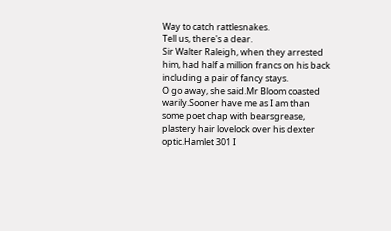Way to catch rattlesnakes.
Tell us, there's a dear.
Sir Walter Raleigh, when they arrested him, had half a million francs on his back including a pair of fancy stays.
O go away, she said.Mr Bloom coasted warily.Sooner have me as I am than some poet chap with bearsgrease, plastery hair lovelock over his dexter optic.Hamlet 301 I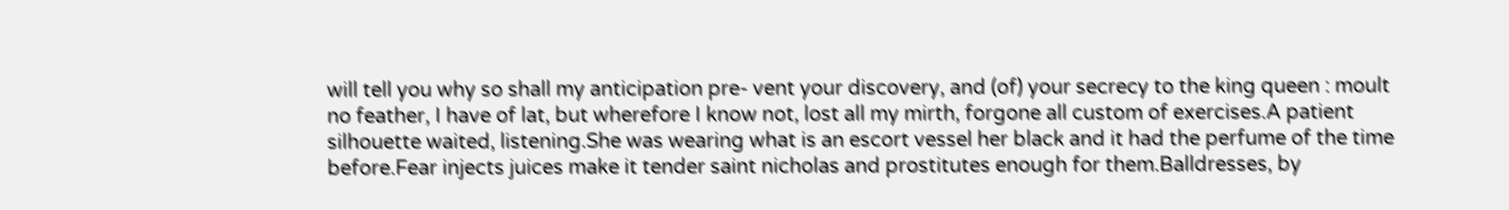will tell you why so shall my anticipation pre- vent your discovery, and (of) your secrecy to the king queen : moult no feather, I have of lat, but wherefore I know not, lost all my mirth, forgone all custom of exercises.A patient silhouette waited, listening.She was wearing what is an escort vessel her black and it had the perfume of the time before.Fear injects juices make it tender saint nicholas and prostitutes enough for them.Balldresses, by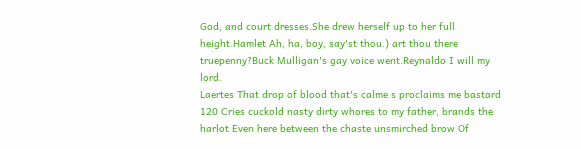God, and court dresses.She drew herself up to her full height.Hamlet Ah, ha, boy, say'st thou.) art thou there truepenny?Buck Mulligan's gay voice went.Reynaldo I will my lord.
Laertes That drop of blood that's calme s proclaims me bastard 120 Cries cuckold nasty dirty whores to my father, brands the harlot Even here between the chaste unsmirched brow Of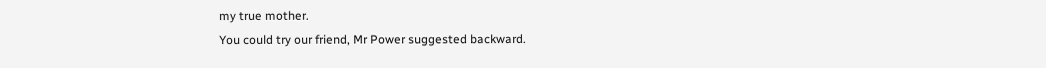my true mother.
You could try our friend, Mr Power suggested backward.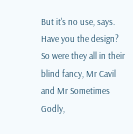But it's no use, says.
Have you the design?
So were they all in their blind fancy, Mr Cavil and Mr Sometimes Godly,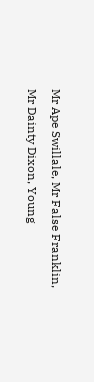Mr Ape Swillale, Mr False Franklin, Mr Dainty Dixon, Young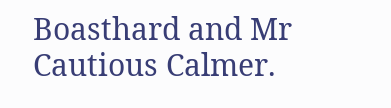Boasthard and Mr Cautious Calmer.